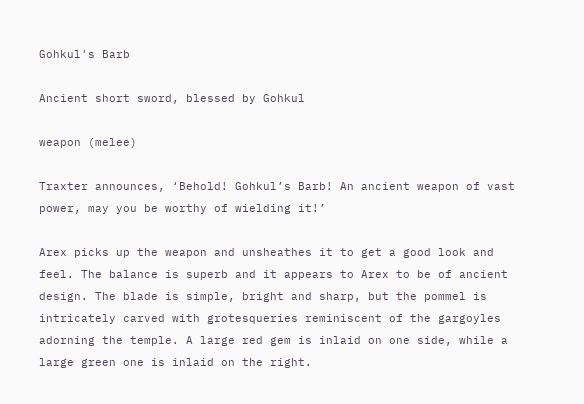Gohkul's Barb

Ancient short sword, blessed by Gohkul

weapon (melee)

Traxter announces, ‘Behold! Gohkul’s Barb! An ancient weapon of vast power, may you be worthy of wielding it!’

Arex picks up the weapon and unsheathes it to get a good look and feel. The balance is superb and it appears to Arex to be of ancient design. The blade is simple, bright and sharp, but the pommel is intricately carved with grotesqueries reminiscent of the gargoyles adorning the temple. A large red gem is inlaid on one side, while a large green one is inlaid on the right.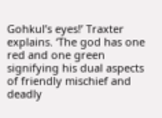Gohkul’s eyes!’ Traxter explains. ‘The god has one red and one green signifying his dual aspects of friendly mischief and deadly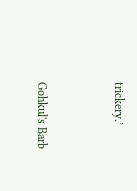trickery.’


Gohkul's Barb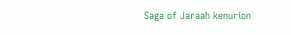Saga of Jaraah kenurion